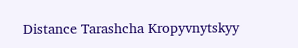Distance Tarashcha Kropyvnytskyy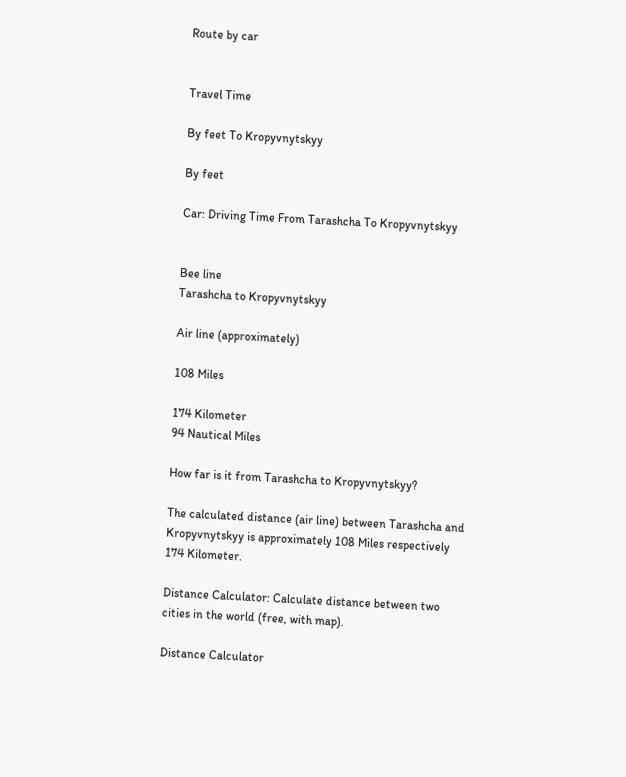Route by car


Travel Time

By feet To Kropyvnytskyy

By feet

Car: Driving Time From Tarashcha To Kropyvnytskyy


Bee line
Tarashcha to Kropyvnytskyy

Air line (approximately)

108 Miles

174 Kilometer
94 Nautical Miles

How far is it from Tarashcha to Kropyvnytskyy?

The calculated distance (air line) between Tarashcha and Kropyvnytskyy is approximately 108 Miles respectively 174 Kilometer.

Distance Calculator: Calculate distance between two cities in the world (free, with map).

Distance Calculator